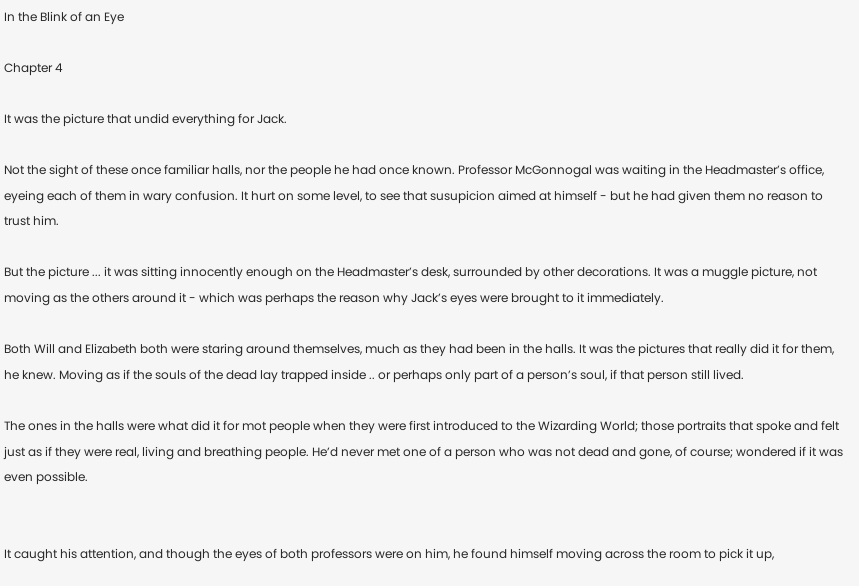In the Blink of an Eye

Chapter 4

It was the picture that undid everything for Jack.

Not the sight of these once familiar halls, nor the people he had once known. Professor McGonnogal was waiting in the Headmaster’s office, eyeing each of them in wary confusion. It hurt on some level, to see that susupicion aimed at himself - but he had given them no reason to trust him.

But the picture ... it was sitting innocently enough on the Headmaster’s desk, surrounded by other decorations. It was a muggle picture, not moving as the others around it - which was perhaps the reason why Jack’s eyes were brought to it immediately.

Both Will and Elizabeth both were staring around themselves, much as they had been in the halls. It was the pictures that really did it for them, he knew. Moving as if the souls of the dead lay trapped inside .. or perhaps only part of a person’s soul, if that person still lived.

The ones in the halls were what did it for mot people when they were first introduced to the Wizarding World; those portraits that spoke and felt just as if they were real, living and breathing people. He’d never met one of a person who was not dead and gone, of course; wondered if it was even possible.


It caught his attention, and though the eyes of both professors were on him, he found himself moving across the room to pick it up,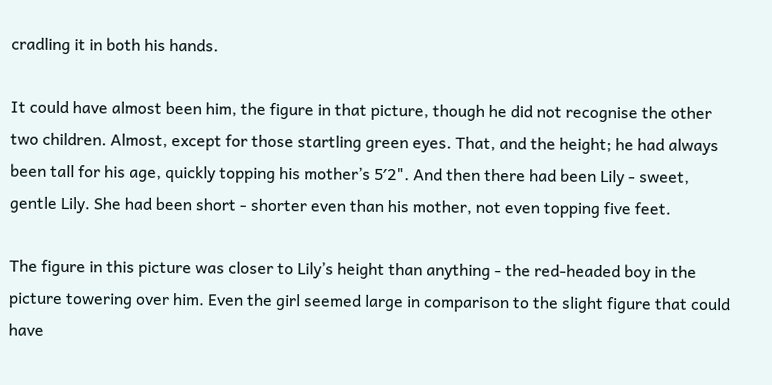cradling it in both his hands.

It could have almost been him, the figure in that picture, though he did not recognise the other two children. Almost, except for those startling green eyes. That, and the height; he had always been tall for his age, quickly topping his mother’s 5′2". And then there had been Lily - sweet, gentle Lily. She had been short - shorter even than his mother, not even topping five feet.

The figure in this picture was closer to Lily’s height than anything - the red-headed boy in the picture towering over him. Even the girl seemed large in comparison to the slight figure that could have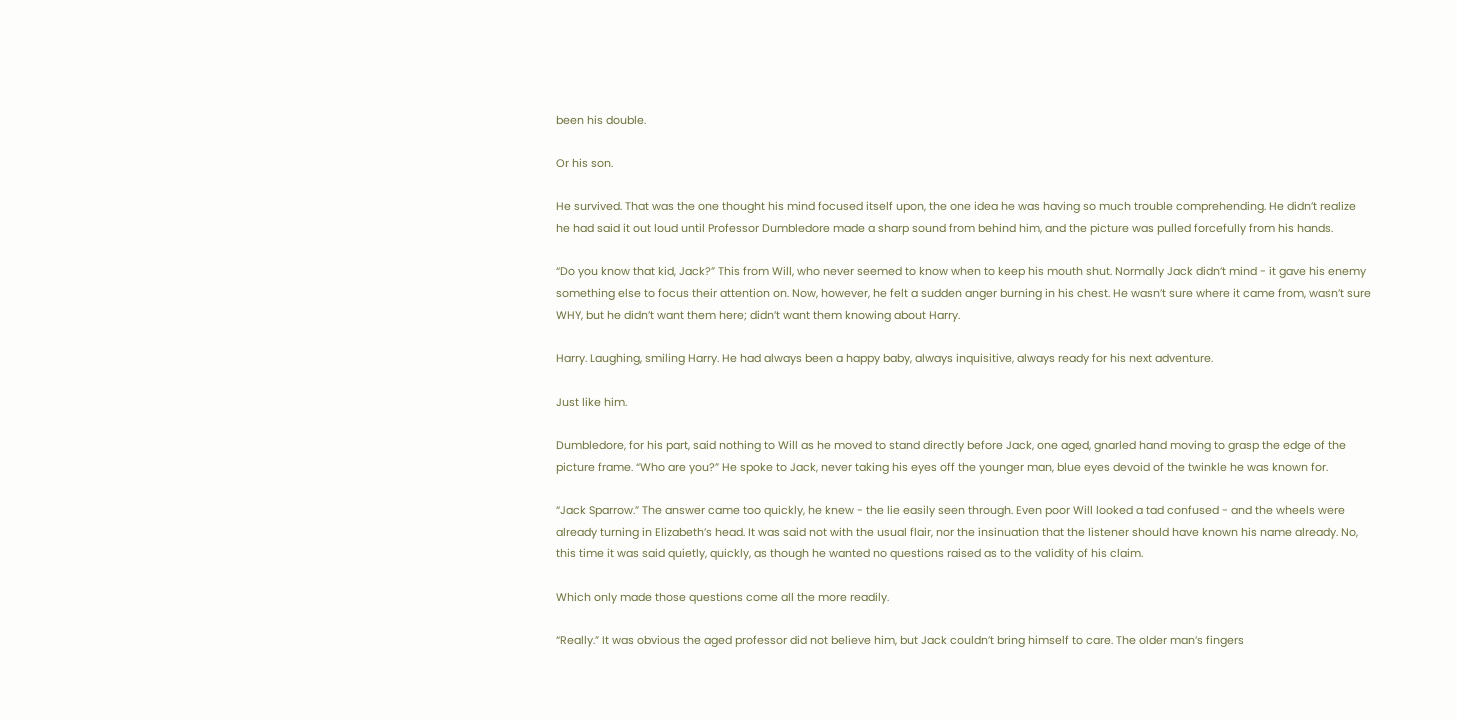been his double.

Or his son.

He survived. That was the one thought his mind focused itself upon, the one idea he was having so much trouble comprehending. He didn’t realize he had said it out loud until Professor Dumbledore made a sharp sound from behind him, and the picture was pulled forcefully from his hands.

“Do you know that kid, Jack?” This from Will, who never seemed to know when to keep his mouth shut. Normally Jack didn’t mind - it gave his enemy something else to focus their attention on. Now, however, he felt a sudden anger burning in his chest. He wasn’t sure where it came from, wasn’t sure WHY, but he didn’t want them here; didn’t want them knowing about Harry.

Harry. Laughing, smiling Harry. He had always been a happy baby, always inquisitive, always ready for his next adventure.

Just like him.

Dumbledore, for his part, said nothing to Will as he moved to stand directly before Jack, one aged, gnarled hand moving to grasp the edge of the picture frame. “Who are you?” He spoke to Jack, never taking his eyes off the younger man, blue eyes devoid of the twinkle he was known for.

“Jack Sparrow.” The answer came too quickly, he knew - the lie easily seen through. Even poor Will looked a tad confused - and the wheels were already turning in Elizabeth’s head. It was said not with the usual flair, nor the insinuation that the listener should have known his name already. No, this time it was said quietly, quickly, as though he wanted no questions raised as to the validity of his claim.

Which only made those questions come all the more readily.

“Really.” It was obvious the aged professor did not believe him, but Jack couldn’t bring himself to care. The older man’s fingers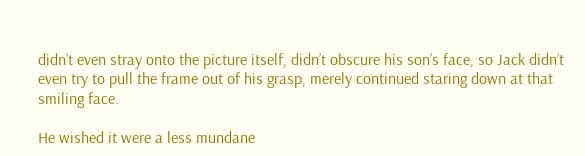didn’t even stray onto the picture itself, didn’t obscure his son’s face, so Jack didn’t even try to pull the frame out of his grasp, merely continued staring down at that smiling face.

He wished it were a less mundane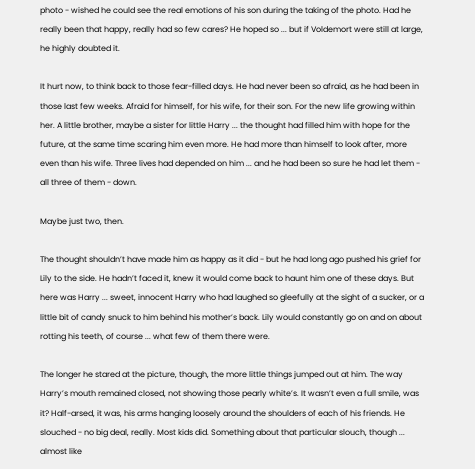photo - wished he could see the real emotions of his son during the taking of the photo. Had he really been that happy, really had so few cares? He hoped so ... but if Voldemort were still at large, he highly doubted it.

It hurt now, to think back to those fear-filled days. He had never been so afraid, as he had been in those last few weeks. Afraid for himself, for his wife, for their son. For the new life growing within her. A little brother, maybe a sister for little Harry ... the thought had filled him with hope for the future, at the same time scaring him even more. He had more than himself to look after, more even than his wife. Three lives had depended on him ... and he had been so sure he had let them - all three of them - down.

Maybe just two, then.

The thought shouldn’t have made him as happy as it did - but he had long ago pushed his grief for Lily to the side. He hadn’t faced it, knew it would come back to haunt him one of these days. But here was Harry ... sweet, innocent Harry who had laughed so gleefully at the sight of a sucker, or a little bit of candy snuck to him behind his mother’s back. Lily would constantly go on and on about rotting his teeth, of course ... what few of them there were.

The longer he stared at the picture, though, the more little things jumped out at him. The way Harry’s mouth remained closed, not showing those pearly white’s. It wasn’t even a full smile, was it? Half-arsed, it was, his arms hanging loosely around the shoulders of each of his friends. He slouched - no big deal, really. Most kids did. Something about that particular slouch, though ... almost like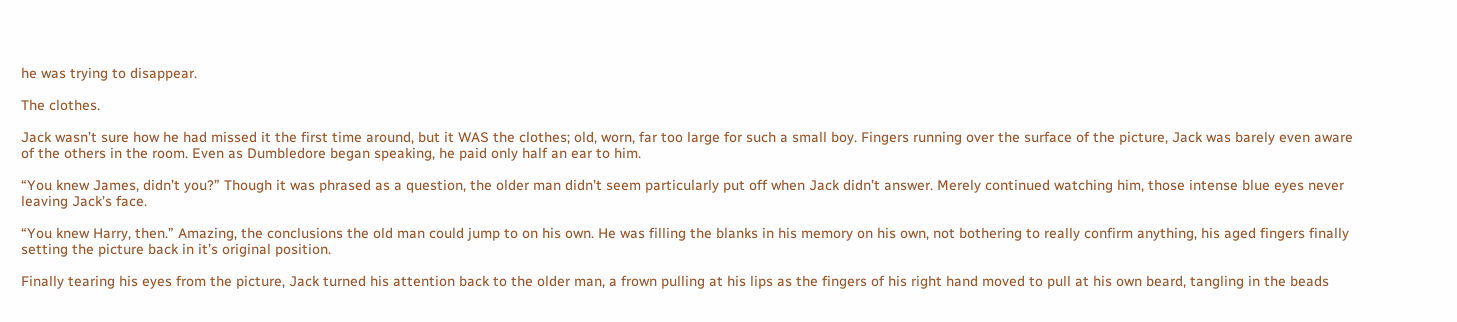he was trying to disappear.

The clothes.

Jack wasn’t sure how he had missed it the first time around, but it WAS the clothes; old, worn, far too large for such a small boy. Fingers running over the surface of the picture, Jack was barely even aware of the others in the room. Even as Dumbledore began speaking, he paid only half an ear to him.

“You knew James, didn’t you?” Though it was phrased as a question, the older man didn’t seem particularly put off when Jack didn’t answer. Merely continued watching him, those intense blue eyes never leaving Jack’s face.

“You knew Harry, then.” Amazing, the conclusions the old man could jump to on his own. He was filling the blanks in his memory on his own, not bothering to really confirm anything, his aged fingers finally setting the picture back in it’s original position.

Finally tearing his eyes from the picture, Jack turned his attention back to the older man, a frown pulling at his lips as the fingers of his right hand moved to pull at his own beard, tangling in the beads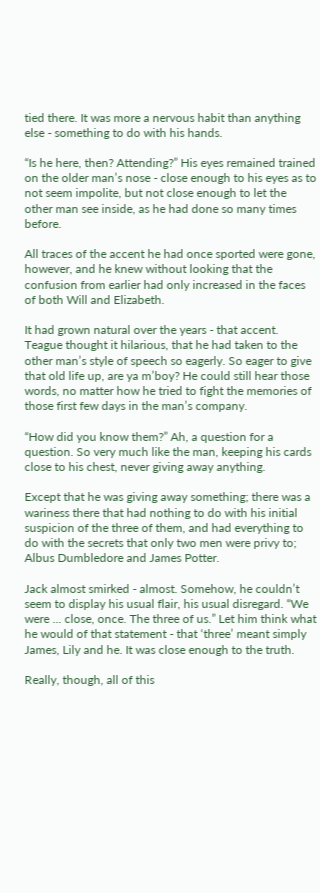tied there. It was more a nervous habit than anything else - something to do with his hands.

“Is he here, then? Attending?” His eyes remained trained on the older man’s nose - close enough to his eyes as to not seem impolite, but not close enough to let the other man see inside, as he had done so many times before.

All traces of the accent he had once sported were gone, however, and he knew without looking that the confusion from earlier had only increased in the faces of both Will and Elizabeth.

It had grown natural over the years - that accent. Teague thought it hilarious, that he had taken to the other man’s style of speech so eagerly. So eager to give that old life up, are ya m’boy? He could still hear those words, no matter how he tried to fight the memories of those first few days in the man’s company.

“How did you know them?” Ah, a question for a question. So very much like the man, keeping his cards close to his chest, never giving away anything.

Except that he was giving away something; there was a wariness there that had nothing to do with his initial suspicion of the three of them, and had everything to do with the secrets that only two men were privy to; Albus Dumbledore and James Potter.

Jack almost smirked - almost. Somehow, he couldn’t seem to display his usual flair, his usual disregard. “We were ... close, once. The three of us.” Let him think what he would of that statement - that ‘three’ meant simply James, Lily and he. It was close enough to the truth.

Really, though, all of this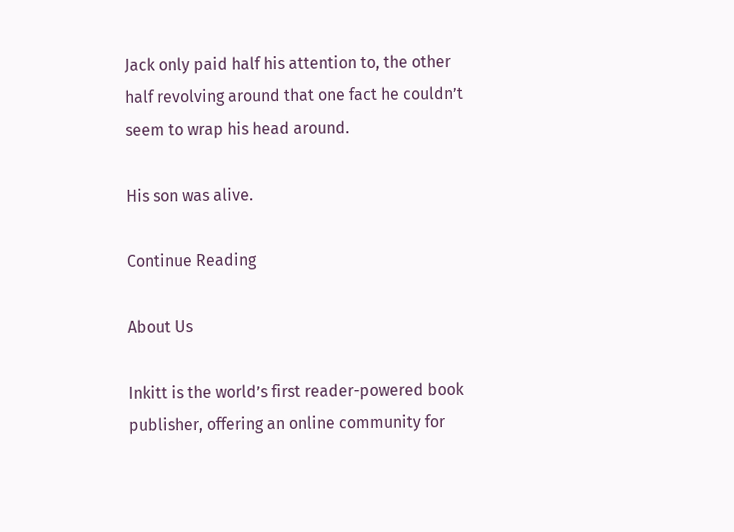Jack only paid half his attention to, the other half revolving around that one fact he couldn’t seem to wrap his head around.

His son was alive.

Continue Reading

About Us

Inkitt is the world’s first reader-powered book publisher, offering an online community for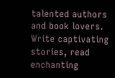talented authors and book lovers. Write captivating stories, read enchanting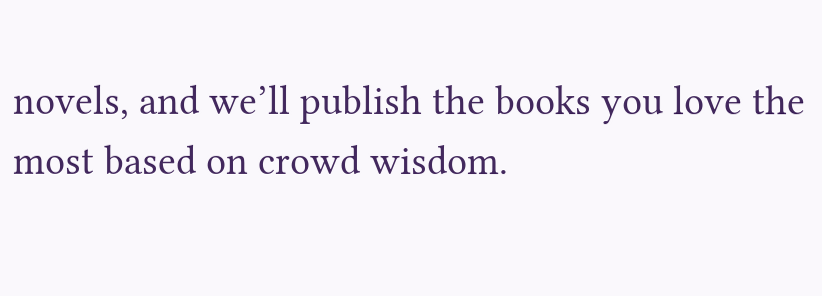novels, and we’ll publish the books you love the most based on crowd wisdom.